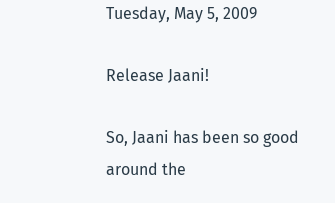Tuesday, May 5, 2009

Release Jaani!

So, Jaani has been so good around the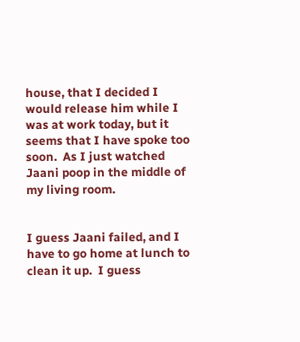house, that I decided I would release him while I was at work today, but it seems that I have spoke too soon.  As I just watched Jaani poop in the middle of my living room.


I guess Jaani failed, and I have to go home at lunch to clean it up.  I guess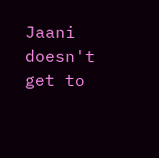Jaani doesn't get to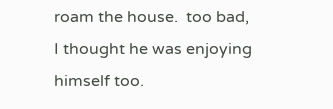roam the house.  too bad, I thought he was enjoying himself too.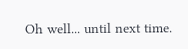Oh well... until next time.